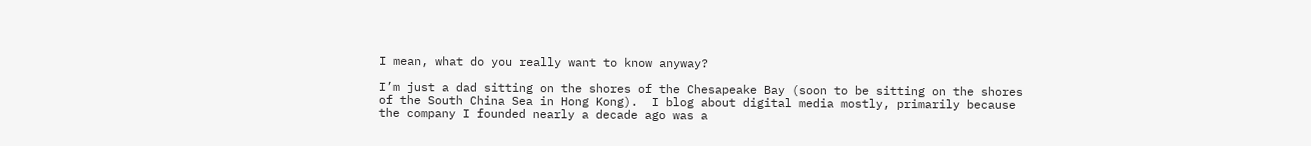I mean, what do you really want to know anyway?

I’m just a dad sitting on the shores of the Chesapeake Bay (soon to be sitting on the shores of the South China Sea in Hong Kong).  I blog about digital media mostly, primarily because the company I founded nearly a decade ago was a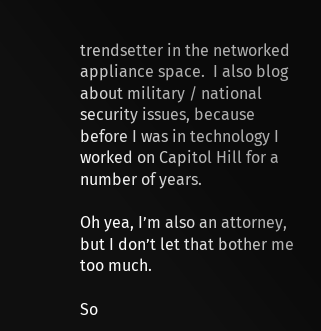trendsetter in the networked appliance space.  I also blog about military / national security issues, because before I was in technology I worked on Capitol Hill for a number of years.

Oh yea, I’m also an attorney, but I don’t let that bother me too much.

So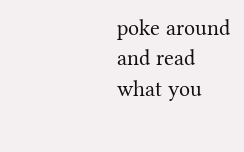poke around and read what you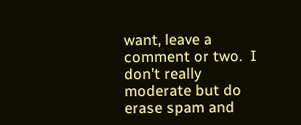want, leave a comment or two.  I don’t really moderate but do erase spam and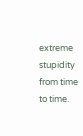extreme stupidity from time to time.